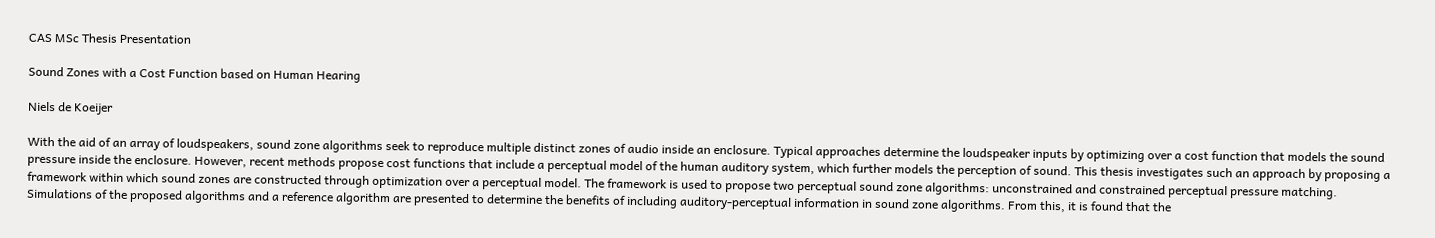CAS MSc Thesis Presentation

Sound Zones with a Cost Function based on Human Hearing

Niels de Koeijer

With the aid of an array of loudspeakers, sound zone algorithms seek to reproduce multiple distinct zones of audio inside an enclosure. Typical approaches determine the loudspeaker inputs by optimizing over a cost function that models the sound pressure inside the enclosure. However, recent methods propose cost functions that include a perceptual model of the human auditory system, which further models the perception of sound. This thesis investigates such an approach by proposing a framework within which sound zones are constructed through optimization over a perceptual model. The framework is used to propose two perceptual sound zone algorithms: unconstrained and constrained perceptual pressure matching. Simulations of the proposed algorithms and a reference algorithm are presented to determine the benefits of including auditory-perceptual information in sound zone algorithms. From this, it is found that the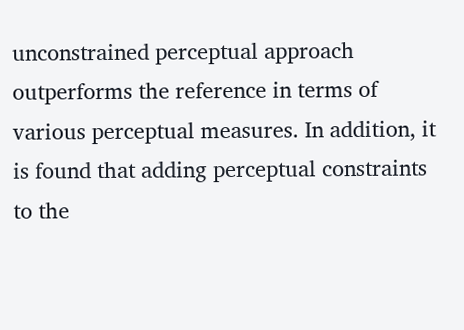unconstrained perceptual approach outperforms the reference in terms of various perceptual measures. In addition, it is found that adding perceptual constraints to the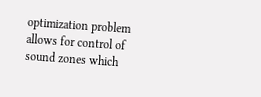optimization problem allows for control of sound zones which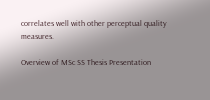correlates well with other perceptual quality measures.

Overview of MSc SS Thesis Presentation